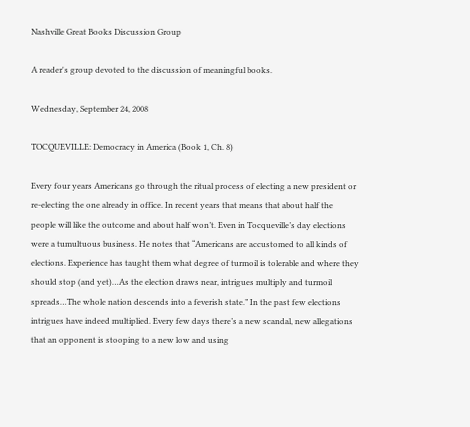Nashville Great Books Discussion Group

A reader's group devoted to the discussion of meaningful books.

Wednesday, September 24, 2008

TOCQUEVILLE: Democracy in America (Book 1, Ch. 8)

Every four years Americans go through the ritual process of electing a new president or re-electing the one already in office. In recent years that means that about half the people will like the outcome and about half won’t. Even in Tocqueville’s day elections were a tumultuous business. He notes that “Americans are accustomed to all kinds of elections. Experience has taught them what degree of turmoil is tolerable and where they should stop (and yet)…As the election draws near, intrigues multiply and turmoil spreads…The whole nation descends into a feverish state.” In the past few elections intrigues have indeed multiplied. Every few days there’s a new scandal, new allegations that an opponent is stooping to a new low and using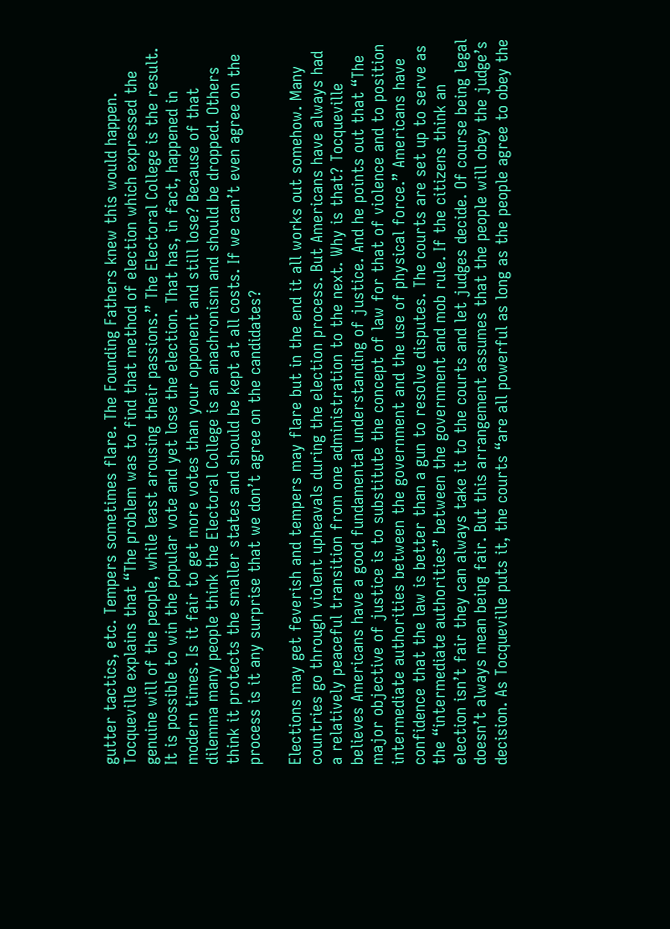gutter tactics, etc. Tempers sometimes flare. The Founding Fathers knew this would happen. Tocqueville explains that “The problem was to find that method of election which expressed the genuine will of the people, while least arousing their passions.” The Electoral College is the result. It is possible to win the popular vote and yet lose the election. That has, in fact, happened in modern times. Is it fair to get more votes than your opponent and still lose? Because of that dilemma many people think the Electoral College is an anachronism and should be dropped. Others think it protects the smaller states and should be kept at all costs. If we can’t even agree on the process is it any surprise that we don’t agree on the candidates?

Elections may get feverish and tempers may flare but in the end it all works out somehow. Many countries go through violent upheavals during the election process. But Americans have always had a relatively peaceful transition from one administration to the next. Why is that? Tocqueville believes Americans have a good fundamental understanding of justice. And he points out that “The major objective of justice is to substitute the concept of law for that of violence and to position intermediate authorities between the government and the use of physical force.” Americans have confidence that the law is better than a gun to resolve disputes. The courts are set up to serve as the “intermediate authorities” between the government and mob rule. If the citizens think an election isn’t fair they can always take it to the courts and let judges decide. Of course being legal doesn’t always mean being fair. But this arrangement assumes that the people will obey the judge’s decision. As Tocqueville puts it, the courts “are all powerful as long as the people agree to obey the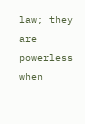law; they are powerless when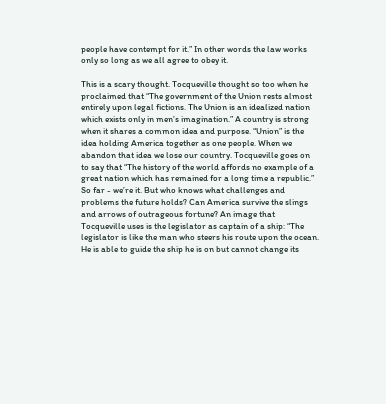people have contempt for it.” In other words the law works only so long as we all agree to obey it.

This is a scary thought. Tocqueville thought so too when he proclaimed that “The government of the Union rests almost entirely upon legal fictions. The Union is an idealized nation which exists only in men’s imagination.” A country is strong when it shares a common idea and purpose. “Union” is the idea holding America together as one people. When we abandon that idea we lose our country. Tocqueville goes on to say that “The history of the world affords no example of a great nation which has remained for a long time a republic.” So far - we’re it. But who knows what challenges and problems the future holds? Can America survive the slings and arrows of outrageous fortune? An image that Tocqueville uses is the legislator as captain of a ship: “The legislator is like the man who steers his route upon the ocean. He is able to guide the ship he is on but cannot change its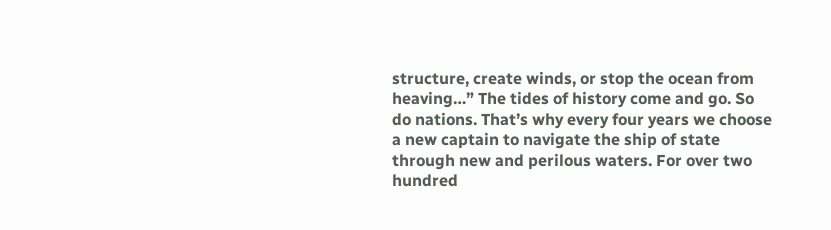structure, create winds, or stop the ocean from heaving…” The tides of history come and go. So do nations. That’s why every four years we choose a new captain to navigate the ship of state through new and perilous waters. For over two hundred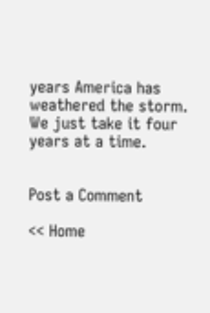years America has weathered the storm. We just take it four years at a time.


Post a Comment

<< Home